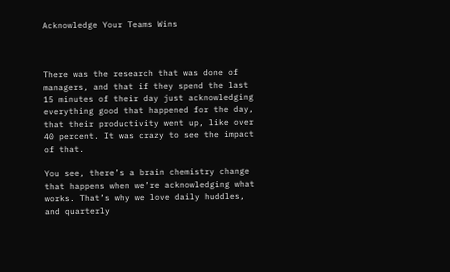Acknowledge Your Teams Wins



There was the research that was done of managers, and that if they spend the last 15 minutes of their day just acknowledging everything good that happened for the day, that their productivity went up, like over 40 percent. It was crazy to see the impact of that.

You see, there’s a brain chemistry change that happens when we’re acknowledging what works. That’s why we love daily huddles, and quarterly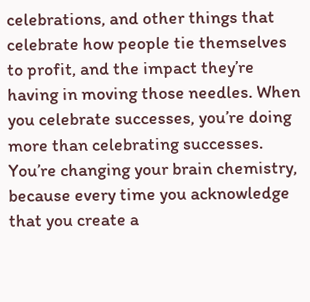celebrations, and other things that celebrate how people tie themselves to profit, and the impact they’re having in moving those needles. When you celebrate successes, you’re doing more than celebrating successes. You’re changing your brain chemistry, because every time you acknowledge that you create a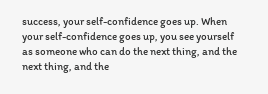success, your self-confidence goes up. When your self-confidence goes up, you see yourself as someone who can do the next thing, and the next thing, and the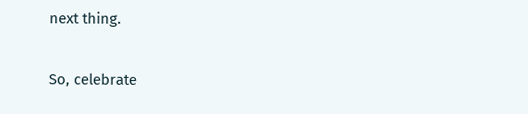next thing.

So, celebrate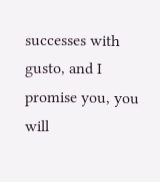successes with gusto, and I promise you, you will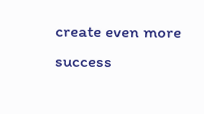create even more success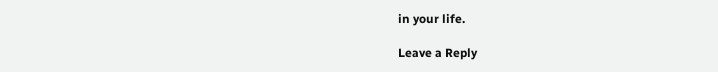in your life.

Leave a Reply